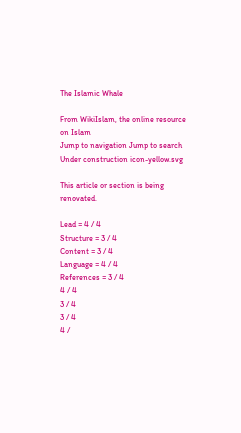The Islamic Whale

From WikiIslam, the online resource on Islam
Jump to navigation Jump to search
Under construction icon-yellow.svg

This article or section is being renovated.

Lead = 4 / 4
Structure = 3 / 4
Content = 3 / 4
Language = 4 / 4
References = 3 / 4
4 / 4
3 / 4
3 / 4
4 /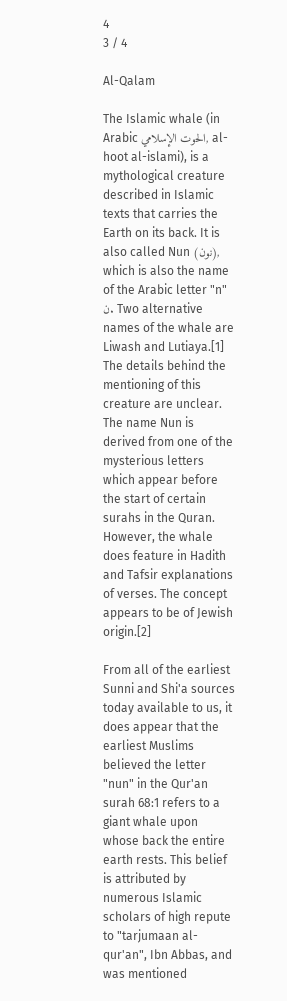4
3 / 4

Al-Qalam

The Islamic whale (in Arabic الحوت الإسلامي, al-hoot al-islami), is a mythological creature described in Islamic texts that carries the Earth on its back. It is also called Nun (نون), which is also the name of the Arabic letter "n" ن. Two alternative names of the whale are Liwash and Lutiaya.[1] The details behind the mentioning of this creature are unclear. The name Nun is derived from one of the mysterious letters which appear before the start of certain surahs in the Quran. However, the whale does feature in Hadith and Tafsir explanations of verses. The concept appears to be of Jewish origin.[2]

From all of the earliest Sunni and Shi'a sources today available to us, it does appear that the earliest Muslims believed the letter "nun" in the Qur'an surah 68:1 refers to a giant whale upon whose back the entire earth rests. This belief is attributed by numerous Islamic scholars of high repute to "tarjumaan al-qur'an", Ibn Abbas, and was mentioned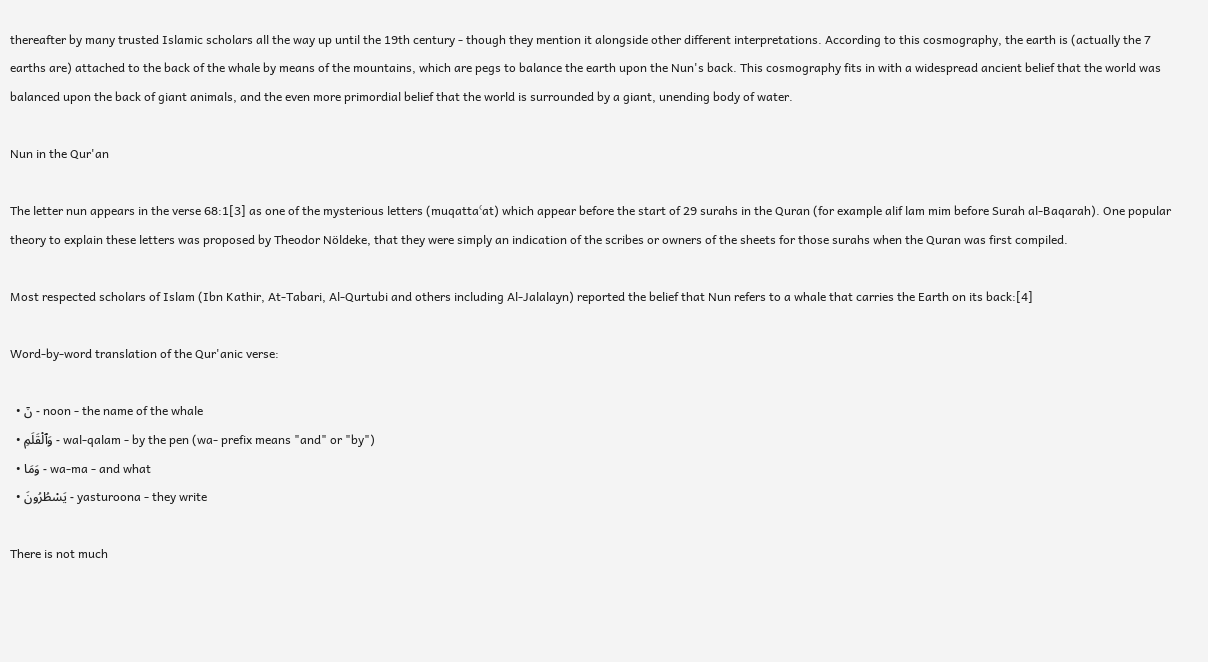thereafter by many trusted Islamic scholars all the way up until the 19th century - though they mention it alongside other different interpretations. According to this cosmography, the earth is (actually the 7 earths are) attached to the back of the whale by means of the mountains, which are pegs to balance the earth upon the Nun's back. This cosmography fits in with a widespread ancient belief that the world was balanced upon the back of giant animals, and the even more primordial belief that the world is surrounded by a giant, unending body of water.

Nun in the Qur'an

The letter nun appears in the verse 68:1[3] as one of the mysterious letters (muqattaʿat) which appear before the start of 29 surahs in the Quran (for example alif lam mim before Surah al-Baqarah). One popular theory to explain these letters was proposed by Theodor Nöldeke, that they were simply an indication of the scribes or owners of the sheets for those surahs when the Quran was first compiled.

Most respected scholars of Islam (Ibn Kathir, At-Tabari, Al-Qurtubi and others including Al-Jalalayn) reported the belief that Nun refers to a whale that carries the Earth on its back:[4]

Word-by-word translation of the Qur'anic verse:

  • نٓ - noon - the name of the whale
  • وَٱلْقَلَمِ - wal-qalam - by the pen (wa- prefix means "and" or "by")
  • وَمَا - wa-ma - and what
  • يَسْطُرُونَ - yasturoona - they write

There is not much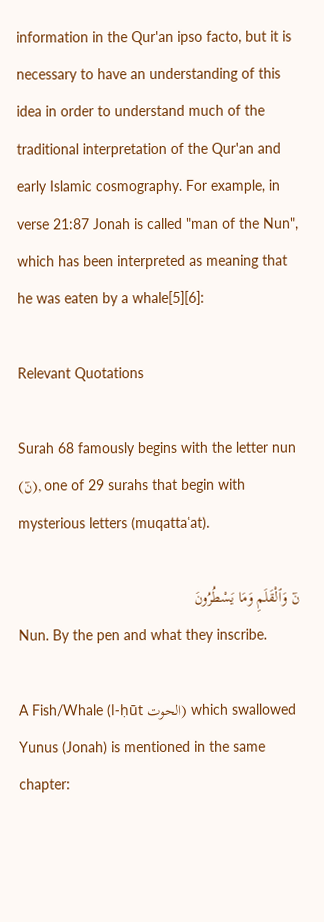information in the Qur'an ipso facto, but it is necessary to have an understanding of this idea in order to understand much of the traditional interpretation of the Qur'an and early Islamic cosmography. For example, in verse 21:87 Jonah is called "man of the Nun", which has been interpreted as meaning that he was eaten by a whale[5][6]:

Relevant Quotations

Surah 68 famously begins with the letter nun (نٓ), one of 29 surahs that begin with mysterious letters (muqattaʿat).

نٓ وَٱلْقَلَمِ وَمَا يَسْطُرُونَ
Nun. By the pen and what they inscribe.

A Fish/Whale (l-ḥūt الحوت) which swallowed Yunus (Jonah) is mentioned in the same chapter: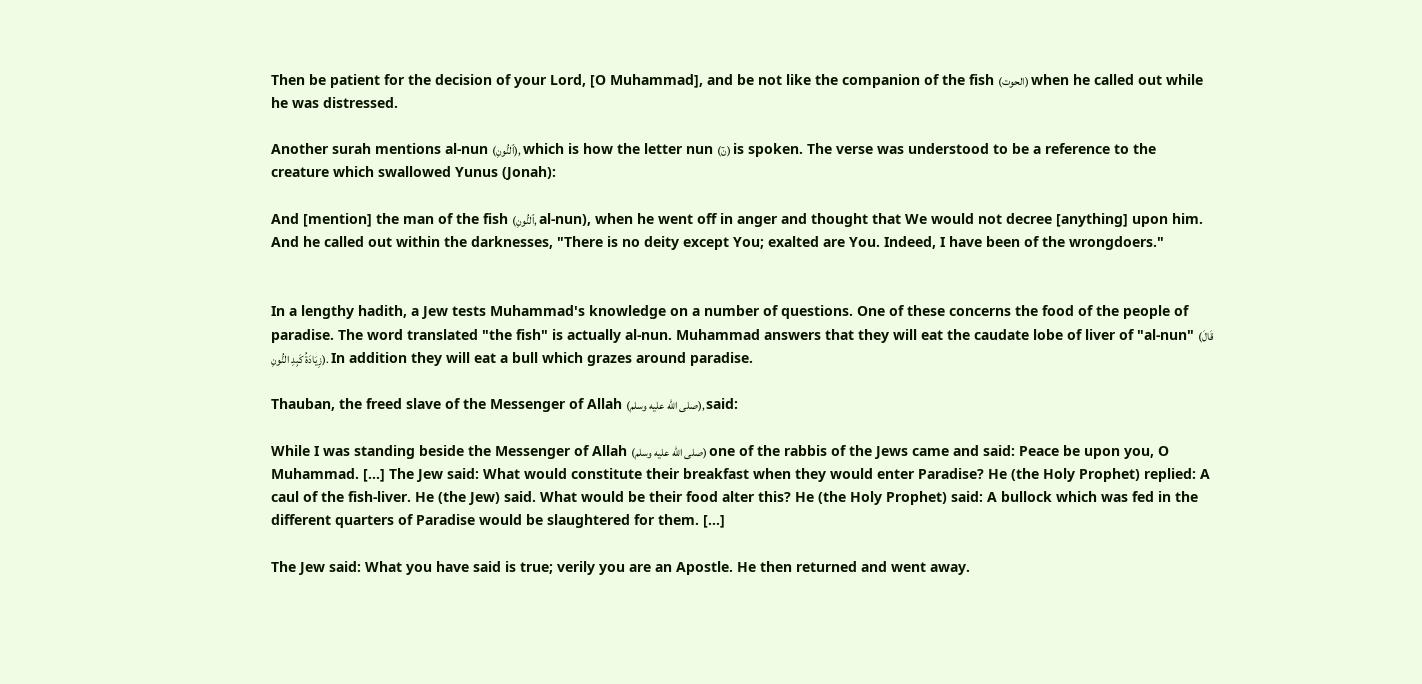Then be patient for the decision of your Lord, [O Muhammad], and be not like the companion of the fish (الحوت) when he called out while he was distressed.

Another surah mentions al-nun (ٱلنُّونِ), which is how the letter nun (نٓ) is spoken. The verse was understood to be a reference to the creature which swallowed Yunus (Jonah):

And [mention] the man of the fish (ٱلنُّونِ, al-nun), when he went off in anger and thought that We would not decree [anything] upon him. And he called out within the darknesses, "There is no deity except You; exalted are You. Indeed, I have been of the wrongdoers."


In a lengthy hadith, a Jew tests Muhammad's knowledge on a number of questions. One of these concerns the food of the people of paradise. The word translated "the fish" is actually al-nun. Muhammad answers that they will eat the caudate lobe of liver of "al-nun" (قَالَ زِيَادَةُ كَبِدِ النُّونِ). In addition they will eat a bull which grazes around paradise.

Thauban, the freed slave of the Messenger of Allah (صلى الله عليه وسلم), said:

While I was standing beside the Messenger of Allah (صلى الله عليه وسلم) one of the rabbis of the Jews came and said: Peace be upon you, O Muhammad. [...] The Jew said: What would constitute their breakfast when they would enter Paradise? He (the Holy Prophet) replied: A caul of the fish-liver. He (the Jew) said. What would be their food alter this? He (the Holy Prophet) said: A bullock which was fed in the different quarters of Paradise would be slaughtered for them. [...]

The Jew said: What you have said is true; verily you are an Apostle. He then returned and went away.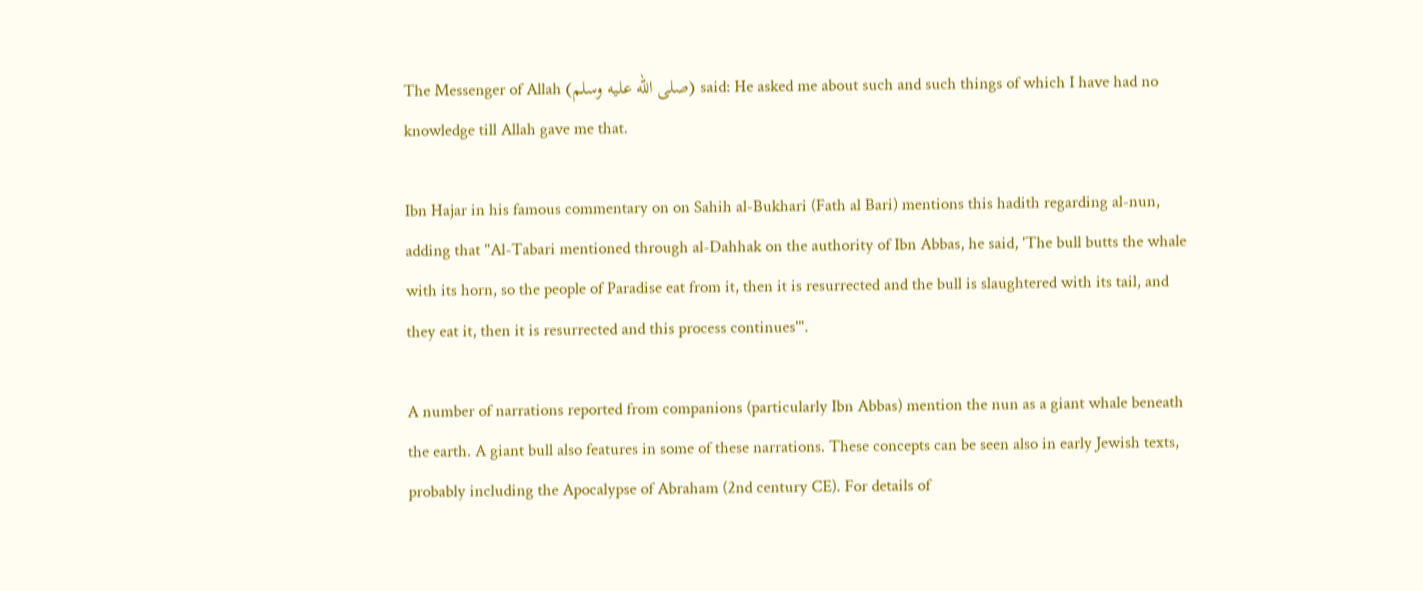The Messenger of Allah (صلى الله عليه وسلم) said: He asked me about such and such things of which I have had no knowledge till Allah gave me that.

Ibn Hajar in his famous commentary on on Sahih al-Bukhari (Fath al Bari) mentions this hadith regarding al-nun, adding that "Al-Tabari mentioned through al-Dahhak on the authority of Ibn Abbas, he said, 'The bull butts the whale with its horn, so the people of Paradise eat from it, then it is resurrected and the bull is slaughtered with its tail, and they eat it, then it is resurrected and this process continues'".

A number of narrations reported from companions (particularly Ibn Abbas) mention the nun as a giant whale beneath the earth. A giant bull also features in some of these narrations. These concepts can be seen also in early Jewish texts, probably including the Apocalypse of Abraham (2nd century CE). For details of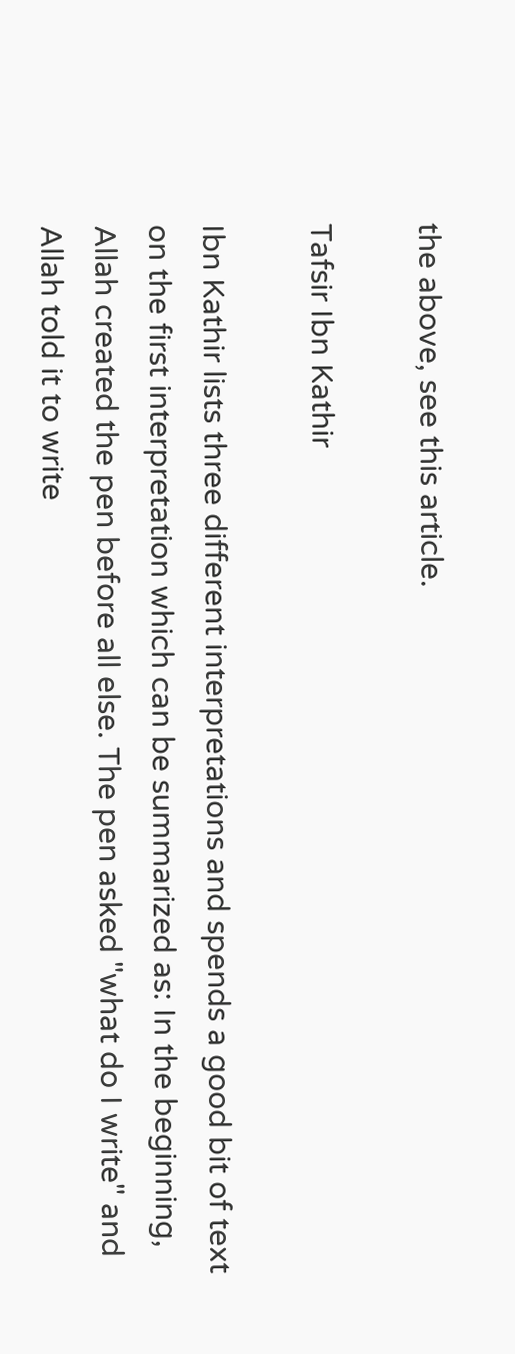the above, see this article.

Tafsir Ibn Kathir

Ibn Kathir lists three different interpretations and spends a good bit of text on the first interpretation which can be summarized as: In the beginning, Allah created the pen before all else. The pen asked "what do I write" and Allah told it to write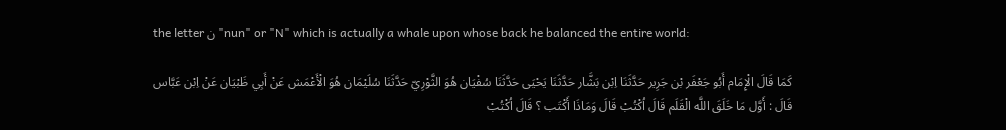the letter ن "nun" or "N" which is actually a whale upon whose back he balanced the entire world:

كَمَا قَالَ الْإِمَام أَبُو جَعْفَر بْن جَرِير حَدَّثَنَا اِبْن بَشَّار حَدَّثَنَا يَحْيَى حَدَّثَنَا سُفْيَان هُوَ الثَّوْرِيّ حَدَّثَنَا سُلَيْمَان هُوَ الْأَعْمَش عَنْ أَبِي ظَبْيَان عَنْ اِبْن عَبَّاس قَالَ : أَوَّل مَا خَلَقَ اللَّه الْقَلَم قَالَ اُكْتُبْ قَالَ وَمَاذَا أَكْتَب ؟ قَالَ اُكْتُبْ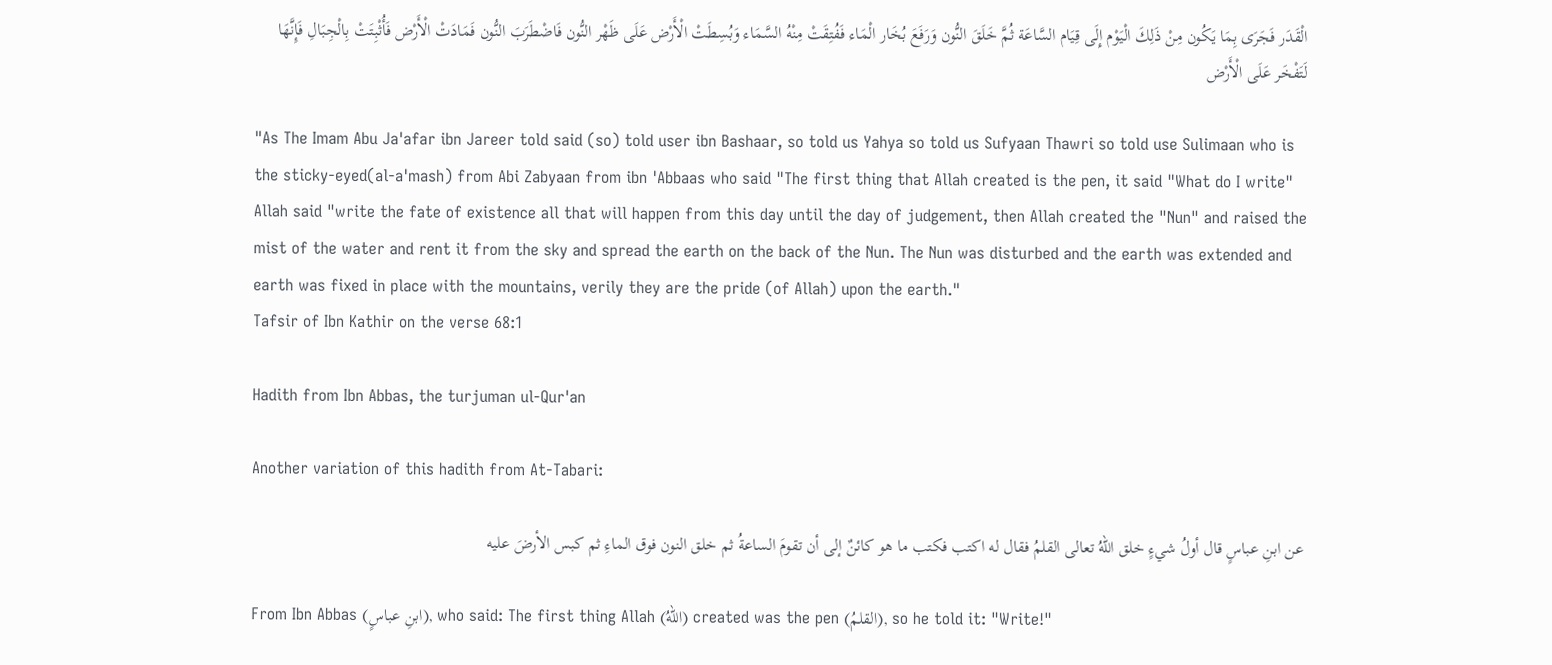الْقَدَر فَجَرَى بِمَا يَكُون مِنْ ذَلِكَ الْيَوْم إِلَى قِيَام السَّاعَة ثُمَّ خَلَقَ النُّون وَرَفَعَ بُخَار الْمَاء فَفُتِقَتْ مِنْهُ السَّمَاء وَبُسِطَتْ الْأَرْض عَلَى ظَهْر النُّون فَاضْطَرَبَ النُّون فَمَادَتْ الْأَرْض فَأُثْبِتَتْ بِالْجِبَالِ فَإِنَّهَا لَتَفْخَر عَلَى الْأَرْض

"As The Imam Abu Ja'afar ibn Jareer told said (so) told user ibn Bashaar, so told us Yahya so told us Sufyaan Thawri so told use Sulimaan who is the sticky-eyed(al-a'mash) from Abi Zabyaan from ibn 'Abbaas who said "The first thing that Allah created is the pen, it said "What do I write" Allah said "write the fate of existence all that will happen from this day until the day of judgement, then Allah created the "Nun" and raised the mist of the water and rent it from the sky and spread the earth on the back of the Nun. The Nun was disturbed and the earth was extended and earth was fixed in place with the mountains, verily they are the pride (of Allah) upon the earth."
Tafsir of Ibn Kathir on the verse 68:1

Hadith from Ibn Abbas, the turjuman ul-Qur'an

Another variation of this hadith from At-Tabari:

عن ابنِ عباسٍ قال أولُ شيءٍ خلق اللهُ تعالى القلمُ فقال له اكتب فكتب ما هو كائنٌ إلى أن تقومَ الساعةُ ثم خلق النون فوق الماءِ ثم كبس الأرضَ عليه

From Ibn Abbas (ابنِ عباسٍ), who said: The first thing Allah (اللهُ) created was the pen (القلمُ), so he told it: "Write!"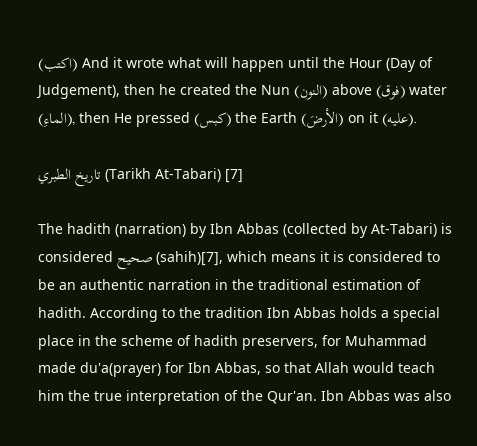(اكتب) And it wrote what will happen until the Hour (Day of Judgement), then he created the Nun (النون) above (فوق) water (الماءِ), then He pressed (كبس) the Earth (الأرضَ) on it (عليه).

تاريخ الطبري (Tarikh At-Tabari) [7]

The hadith (narration) by Ibn Abbas (collected by At-Tabari) is considered صحيح (sahih)[7], which means it is considered to be an authentic narration in the traditional estimation of hadith. According to the tradition Ibn Abbas holds a special place in the scheme of hadith preservers, for Muhammad made du'a(prayer) for Ibn Abbas, so that Allah would teach him the true interpretation of the Qur'an. Ibn Abbas was also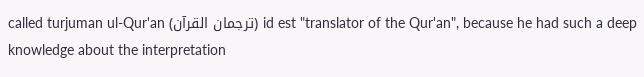called turjuman ul-Qur'an (ترجمان القرآن) id est "translator of the Qur'an", because he had such a deep knowledge about the interpretation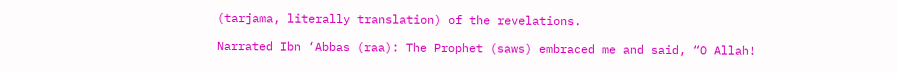(tarjama, literally translation) of the revelations.

Narrated Ibn ‘Abbas (raa): The Prophet (saws) embraced me and said, “O Allah!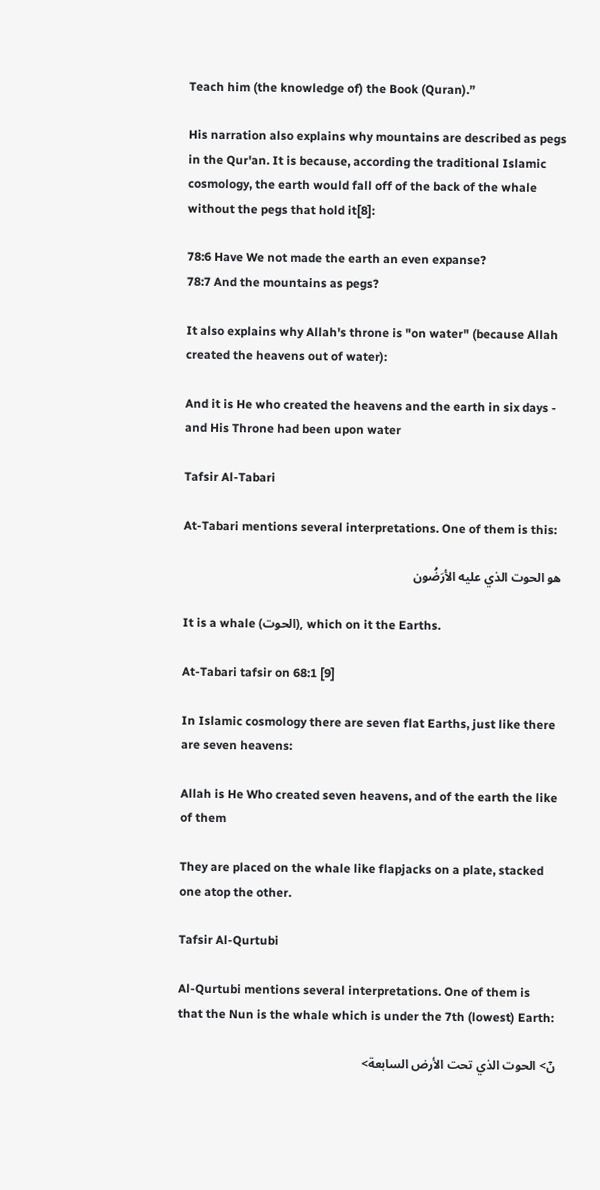Teach him (the knowledge of) the Book (Quran).”

His narration also explains why mountains are described as pegs in the Qur'an. It is because, according the traditional Islamic cosmology, the earth would fall off of the back of the whale without the pegs that hold it[8]:

78:6 Have We not made the earth an even expanse?
78:7 And the mountains as pegs?

It also explains why Allah's throne is "on water" (because Allah created the heavens out of water):

And it is He who created the heavens and the earth in six days - and His Throne had been upon water

Tafsir Al-Tabari

At-Tabari mentions several interpretations. One of them is this:

هو الحوت الذي عليه الأرَضُون

It is a whale (الحوت), which on it the Earths.

At-Tabari tafsir on 68:1 [9]

In Islamic cosmology there are seven flat Earths, just like there are seven heavens:

Allah is He Who created seven heavens, and of the earth the like of them

They are placed on the whale like flapjacks on a plate, stacked one atop the other.

Tafsir Al-Qurtubi

Al-Qurtubi mentions several interpretations. One of them is that the Nun is the whale which is under the 7th (lowest) Earth:

نۤ> الحوت الذي تحت الأرض السابعة>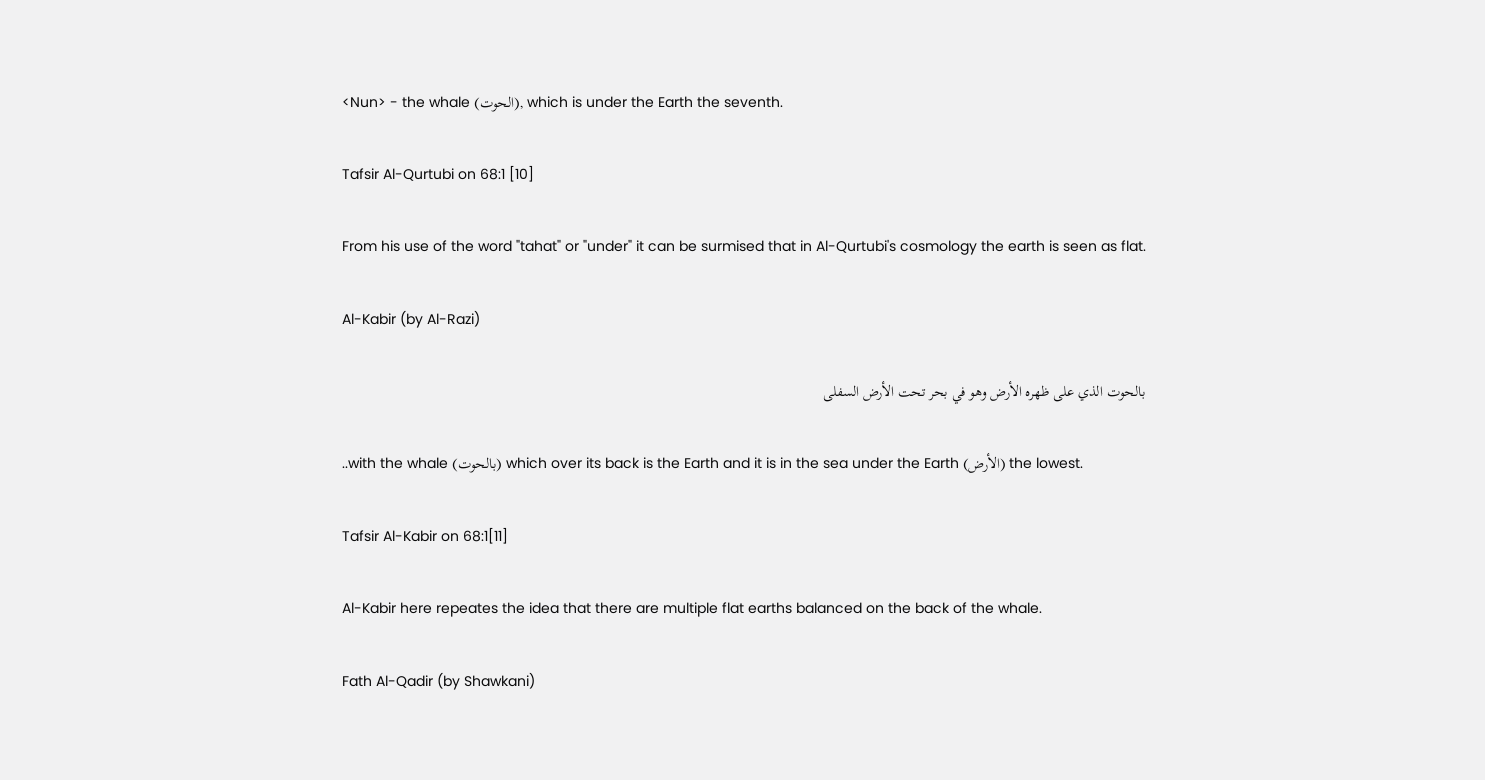<Nun> - the whale (الحوت), which is under the Earth the seventh.

Tafsir Al-Qurtubi on 68:1 [10]

From his use of the word "tahat" or "under" it can be surmised that in Al-Qurtubi's cosmology the earth is seen as flat.

Al-Kabir (by Al-Razi)

بالحوت الذي على ظهره الأرض وهو في بحر تحت الأرض السفلى

..with the whale (بالحوت) which over its back is the Earth and it is in the sea under the Earth (الأرض) the lowest.

Tafsir Al-Kabir on 68:1[11]

Al-Kabir here repeates the idea that there are multiple flat earths balanced on the back of the whale.

Fath Al-Qadir (by Shawkani)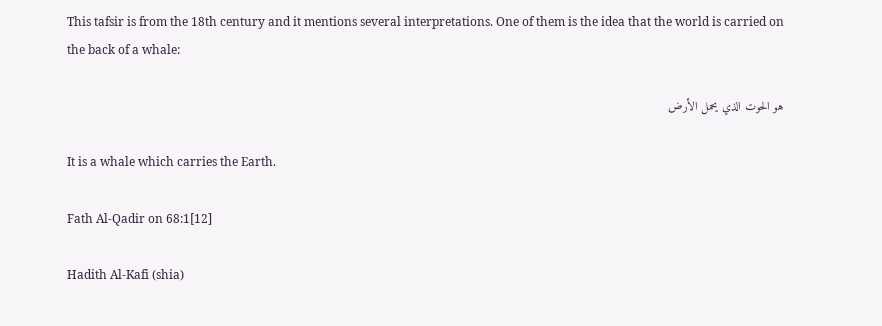This tafsir is from the 18th century and it mentions several interpretations. One of them is the idea that the world is carried on the back of a whale:

هو الحوت الذي يحمل الأرض

It is a whale which carries the Earth.

Fath Al-Qadir on 68:1[12]

Hadith Al-Kafi (shia)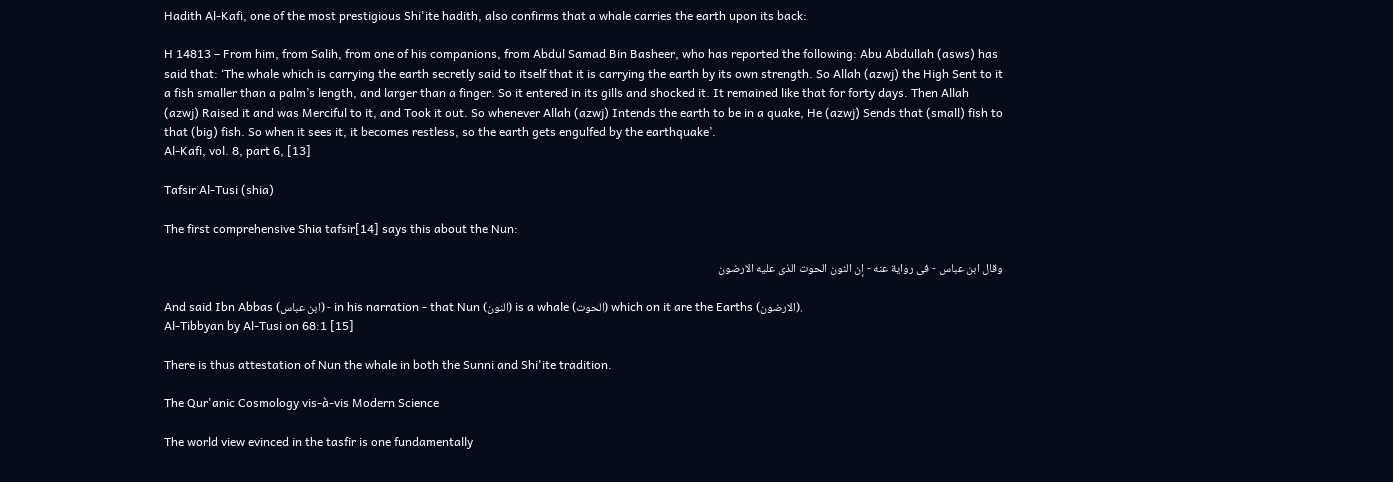Hadith Al-Kafi, one of the most prestigious Shi'ite hadith, also confirms that a whale carries the earth upon its back:

H 14813 – From him, from Salih, from one of his companions, from Abdul Samad Bin Basheer, who has reported the following: Abu Abdullah (asws) has said that: ‘The whale which is carrying the earth secretly said to itself that it is carrying the earth by its own strength. So Allah (azwj) the High Sent to it a fish smaller than a palm’s length, and larger than a finger. So it entered in its gills and shocked it. It remained like that for forty days. Then Allah (azwj) Raised it and was Merciful to it, and Took it out. So whenever Allah (azwj) Intends the earth to be in a quake, He (azwj) Sends that (small) fish to that (big) fish. So when it sees it, it becomes restless, so the earth gets engulfed by the earthquake’.
Al-Kafi, vol. 8, part 6, [13]

Tafsir Al-Tusi (shia)

The first comprehensive Shia tafsir[14] says this about the Nun:

وقال ابن عباس - فى رواية عنه - إن النون الحوت الذى عليه الارضون

And said Ibn Abbas (ابن عباس) - in his narration - that Nun (النون) is a whale (الحوت) which on it are the Earths (الارضون).
Al-Tibbyan by Al-Tusi on 68:1 [15]

There is thus attestation of Nun the whale in both the Sunni and Shi'ite tradition.

The Qur'anic Cosmology vis-à-vis Modern Science

The world view evinced in the tasfir is one fundamentally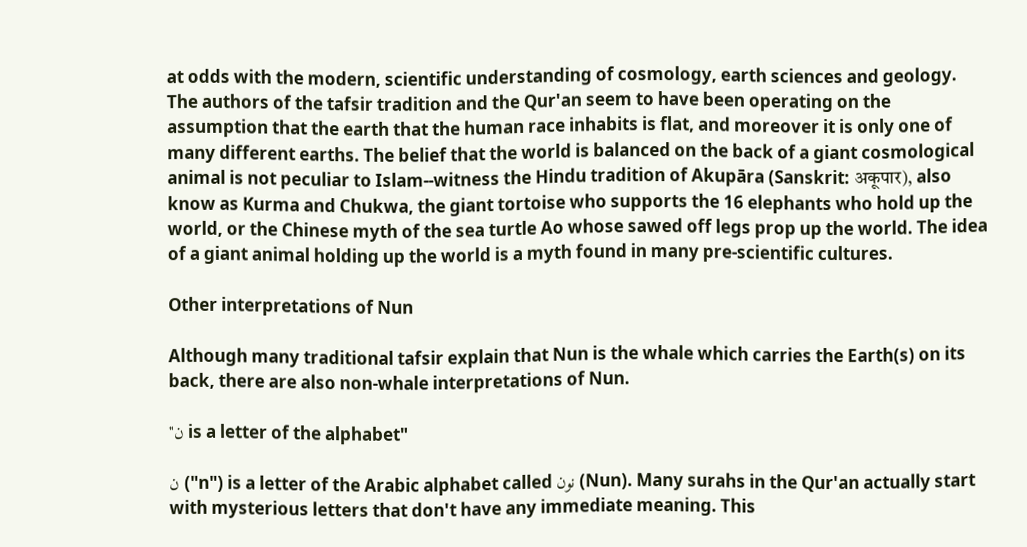at odds with the modern, scientific understanding of cosmology, earth sciences and geology. The authors of the tafsir tradition and the Qur'an seem to have been operating on the assumption that the earth that the human race inhabits is flat, and moreover it is only one of many different earths. The belief that the world is balanced on the back of a giant cosmological animal is not peculiar to Islam--witness the Hindu tradition of Akupāra (Sanskrit: अकूपार), also know as Kurma and Chukwa, the giant tortoise who supports the 16 elephants who hold up the world, or the Chinese myth of the sea turtle Ao whose sawed off legs prop up the world. The idea of a giant animal holding up the world is a myth found in many pre-scientific cultures.

Other interpretations of Nun

Although many traditional tafsir explain that Nun is the whale which carries the Earth(s) on its back, there are also non-whale interpretations of Nun.

"ن is a letter of the alphabet"

ن ("n") is a letter of the Arabic alphabet called نون (Nun). Many surahs in the Qur'an actually start with mysterious letters that don't have any immediate meaning. This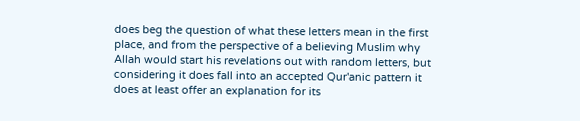does beg the question of what these letters mean in the first place, and from the perspective of a believing Muslim why Allah would start his revelations out with random letters, but considering it does fall into an accepted Qur'anic pattern it does at least offer an explanation for its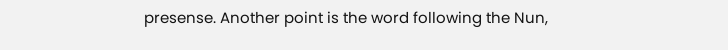presense. Another point is the word following the Nun,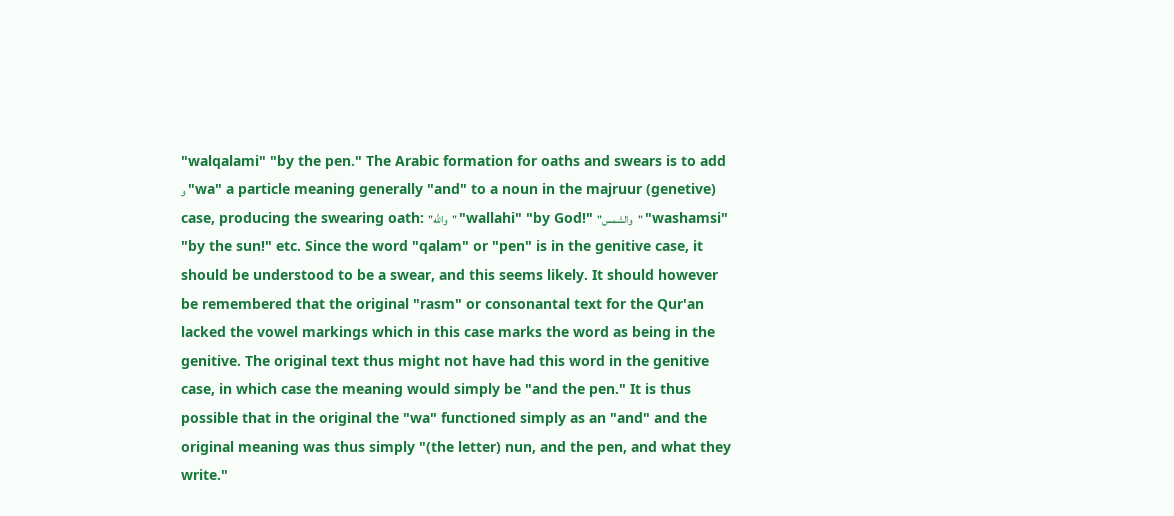"walqalami" "by the pen." The Arabic formation for oaths and swears is to add و "wa" a particle meaning generally "and" to a noun in the majruur (genetive) case, producing the swearing oath: "والله" "wallahi" "by God!" "والشمس" "washamsi" "by the sun!" etc. Since the word "qalam" or "pen" is in the genitive case, it should be understood to be a swear, and this seems likely. It should however be remembered that the original "rasm" or consonantal text for the Qur'an lacked the vowel markings which in this case marks the word as being in the genitive. The original text thus might not have had this word in the genitive case, in which case the meaning would simply be "and the pen." It is thus possible that in the original the "wa" functioned simply as an "and" and the original meaning was thus simply "(the letter) nun, and the pen, and what they write."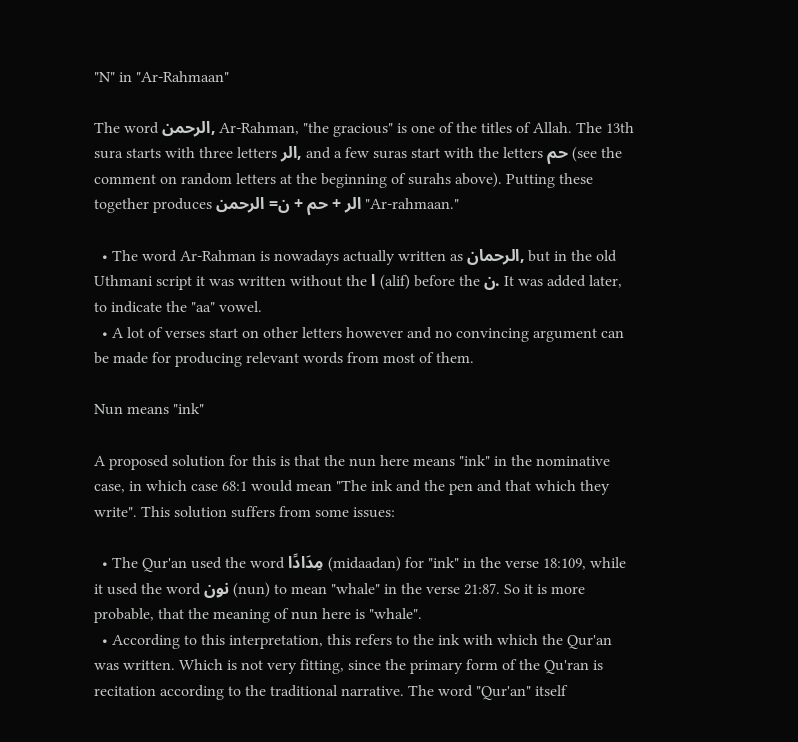"N" in "Ar-Rahmaan"

The word الرحمن, Ar-Rahman, "the gracious" is one of the titles of Allah. The 13th sura starts with three letters الر, and a few suras start with the letters حم (see the comment on random letters at the beginning of surahs above). Putting these together produces الر + حم + ن= الرحمن "Ar-rahmaan."

  • The word Ar-Rahman is nowadays actually written as الرحمان, but in the old Uthmani script it was written without the ا (alif) before the ن. It was added later, to indicate the "aa" vowel.
  • A lot of verses start on other letters however and no convincing argument can be made for producing relevant words from most of them.

Nun means "ink"

A proposed solution for this is that the nun here means "ink" in the nominative case, in which case 68:1 would mean "The ink and the pen and that which they write". This solution suffers from some issues:

  • The Qur'an used the word مِدَادًا (midaadan) for "ink" in the verse 18:109, while it used the word نون (nun) to mean "whale" in the verse 21:87. So it is more probable, that the meaning of nun here is "whale".
  • According to this interpretation, this refers to the ink with which the Qur'an was written. Which is not very fitting, since the primary form of the Qu'ran is recitation according to the traditional narrative. The word "Qur'an" itself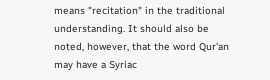means "recitation" in the traditional understanding. It should also be noted, however, that the word Qur'an may have a Syriac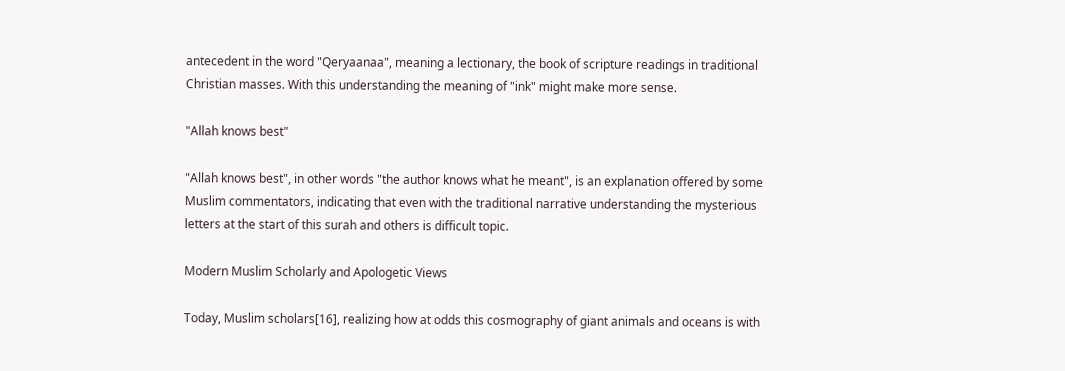antecedent in the word "Qeryaanaa", meaning a lectionary, the book of scripture readings in traditional Christian masses. With this understanding the meaning of "ink" might make more sense.

"Allah knows best"

"Allah knows best", in other words "the author knows what he meant", is an explanation offered by some Muslim commentators, indicating that even with the traditional narrative understanding the mysterious letters at the start of this surah and others is difficult topic.

Modern Muslim Scholarly and Apologetic Views

Today, Muslim scholars[16], realizing how at odds this cosmography of giant animals and oceans is with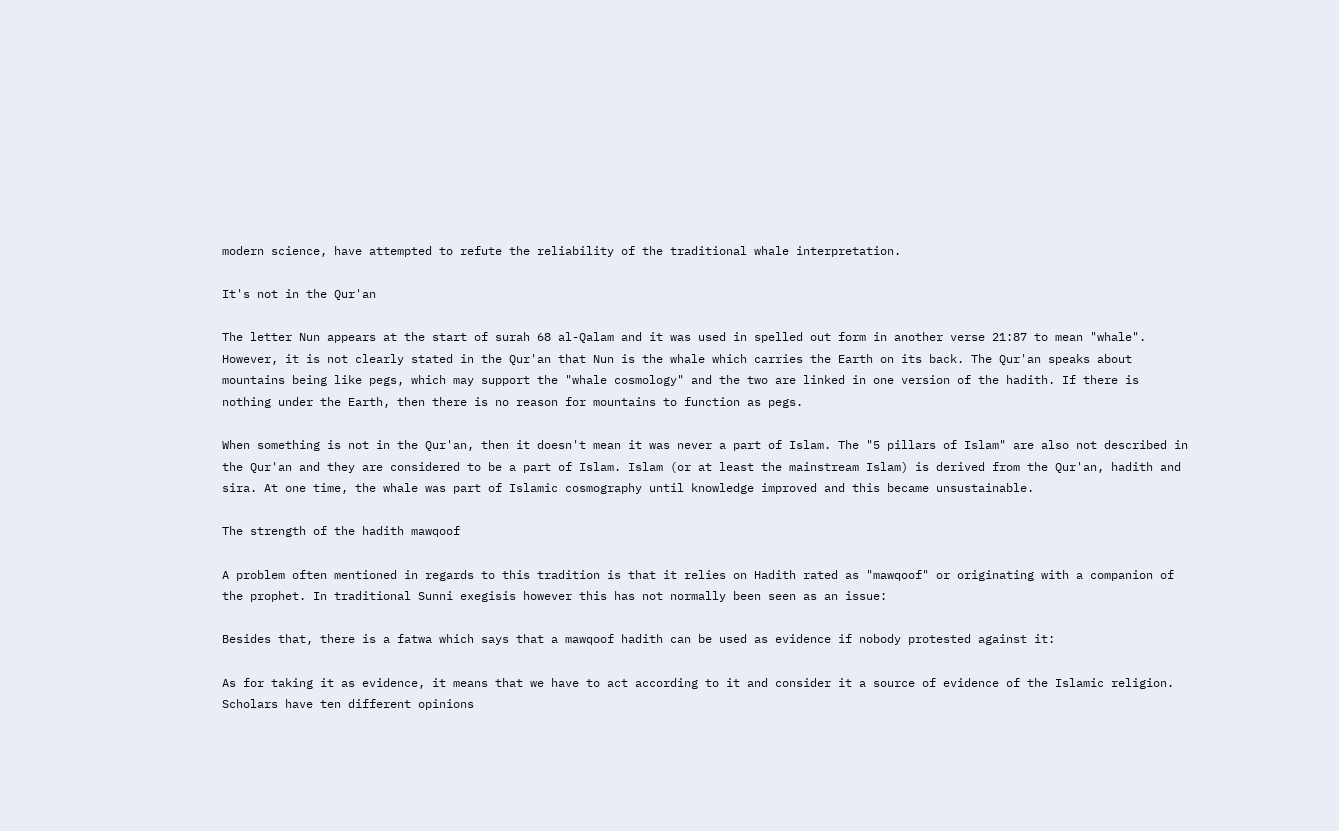modern science, have attempted to refute the reliability of the traditional whale interpretation.

It's not in the Qur'an

The letter Nun appears at the start of surah 68 al-Qalam and it was used in spelled out form in another verse 21:87 to mean "whale". However, it is not clearly stated in the Qur'an that Nun is the whale which carries the Earth on its back. The Qur'an speaks about mountains being like pegs, which may support the "whale cosmology" and the two are linked in one version of the hadith. If there is nothing under the Earth, then there is no reason for mountains to function as pegs.

When something is not in the Qur'an, then it doesn't mean it was never a part of Islam. The "5 pillars of Islam" are also not described in the Qur'an and they are considered to be a part of Islam. Islam (or at least the mainstream Islam) is derived from the Qur'an, hadith and sira. At one time, the whale was part of Islamic cosmography until knowledge improved and this became unsustainable.

The strength of the hadith mawqoof

A problem often mentioned in regards to this tradition is that it relies on Hadith rated as "mawqoof" or originating with a companion of the prophet. In traditional Sunni exegisis however this has not normally been seen as an issue:

Besides that, there is a fatwa which says that a mawqoof hadith can be used as evidence if nobody protested against it:

As for taking it as evidence, it means that we have to act according to it and consider it a source of evidence of the Islamic religion. Scholars have ten different opinions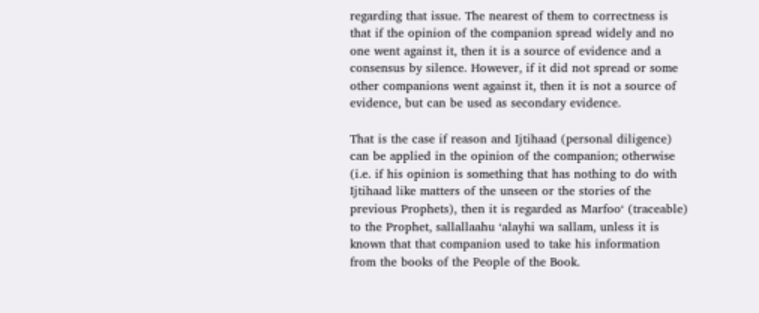regarding that issue. The nearest of them to correctness is that if the opinion of the companion spread widely and no one went against it, then it is a source of evidence and a consensus by silence. However, if it did not spread or some other companions went against it, then it is not a source of evidence, but can be used as secondary evidence.

That is the case if reason and Ijtihaad (personal diligence) can be applied in the opinion of the companion; otherwise (i.e. if his opinion is something that has nothing to do with Ijtihaad like matters of the unseen or the stories of the previous Prophets), then it is regarded as Marfoo‘ (traceable) to the Prophet, sallallaahu ‘alayhi wa sallam, unless it is known that that companion used to take his information from the books of the People of the Book.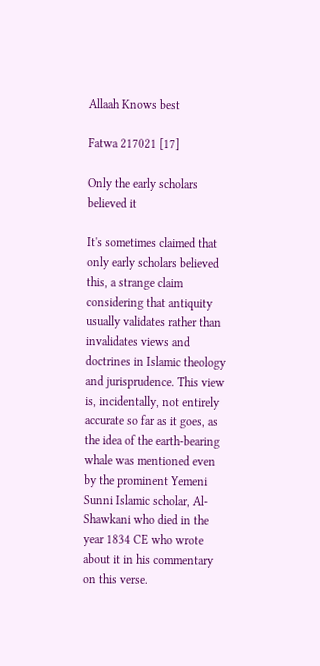Allaah Knows best

Fatwa 217021 [17]

Only the early scholars believed it

It's sometimes claimed that only early scholars believed this, a strange claim considering that antiquity usually validates rather than invalidates views and doctrines in Islamic theology and jurisprudence. This view is, incidentally, not entirely accurate so far as it goes, as the idea of the earth-bearing whale was mentioned even by the prominent Yemeni Sunni Islamic scholar, Al-Shawkani who died in the year 1834 CE who wrote about it in his commentary on this verse.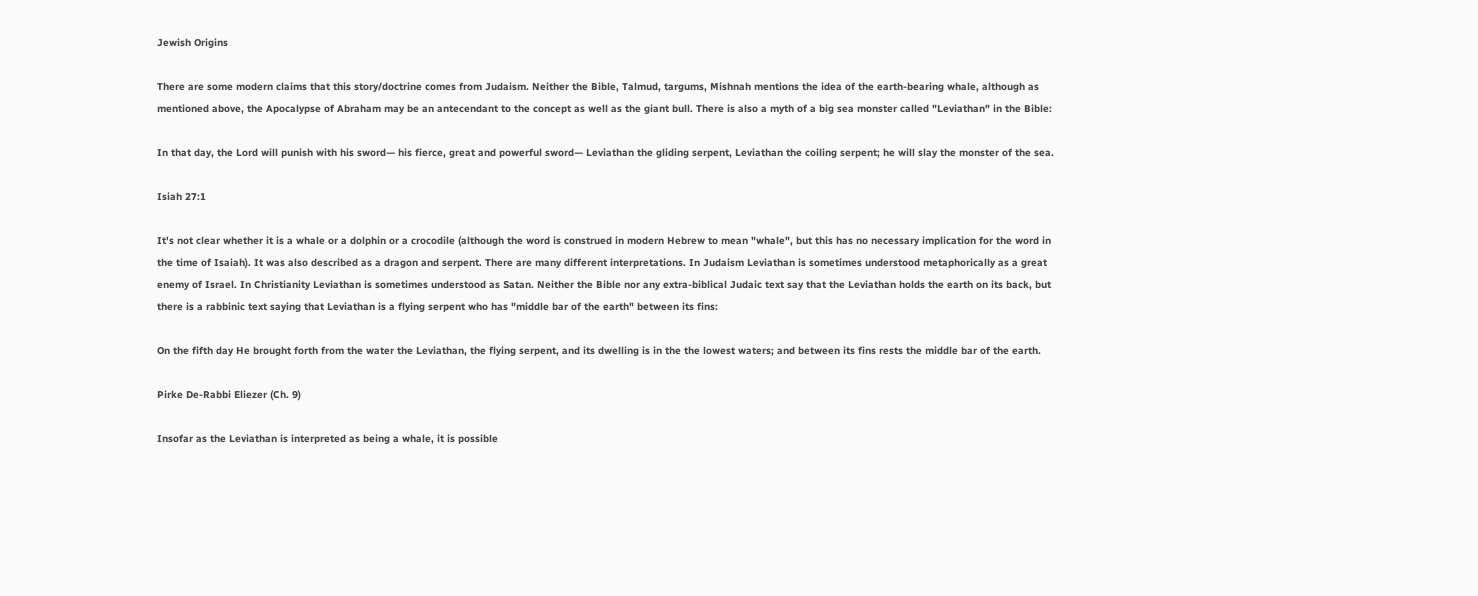Jewish Origins

There are some modern claims that this story/doctrine comes from Judaism. Neither the Bible, Talmud, targums, Mishnah mentions the idea of the earth-bearing whale, although as mentioned above, the Apocalypse of Abraham may be an antecendant to the concept as well as the giant bull. There is also a myth of a big sea monster called "Leviathan" in the Bible:

In that day, the Lord will punish with his sword— his fierce, great and powerful sword— Leviathan the gliding serpent, Leviathan the coiling serpent; he will slay the monster of the sea.

Isiah 27:1

It's not clear whether it is a whale or a dolphin or a crocodile (although the word is construed in modern Hebrew to mean "whale", but this has no necessary implication for the word in the time of Isaiah). It was also described as a dragon and serpent. There are many different interpretations. In Judaism Leviathan is sometimes understood metaphorically as a great enemy of Israel. In Christianity Leviathan is sometimes understood as Satan. Neither the Bible nor any extra-biblical Judaic text say that the Leviathan holds the earth on its back, but there is a rabbinic text saying that Leviathan is a flying serpent who has "middle bar of the earth" between its fins:

On the fifth day He brought forth from the water the Leviathan, the flying serpent, and its dwelling is in the the lowest waters; and between its fins rests the middle bar of the earth.

Pirke De-Rabbi Eliezer (Ch. 9)

Insofar as the Leviathan is interpreted as being a whale, it is possible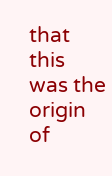that this was the origin of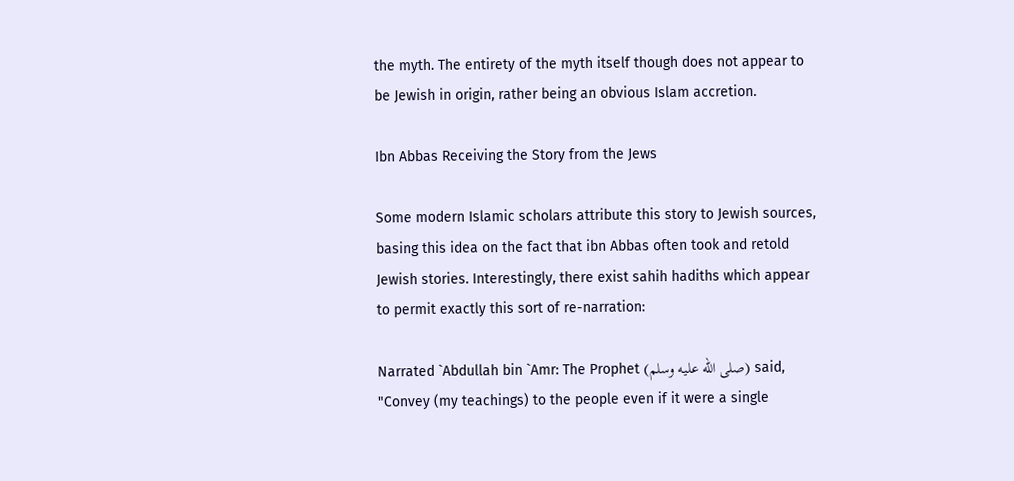the myth. The entirety of the myth itself though does not appear to be Jewish in origin, rather being an obvious Islam accretion.

Ibn Abbas Receiving the Story from the Jews

Some modern Islamic scholars attribute this story to Jewish sources, basing this idea on the fact that ibn Abbas often took and retold Jewish stories. Interestingly, there exist sahih hadiths which appear to permit exactly this sort of re-narration:

Narrated `Abdullah bin `Amr: The Prophet (صلى الله عليه وسلم) said, "Convey (my teachings) to the people even if it were a single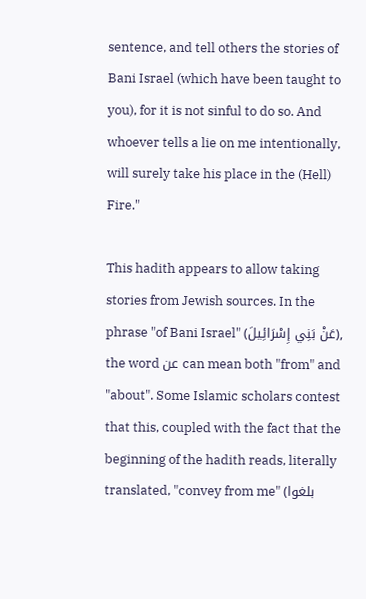sentence, and tell others the stories of Bani Israel (which have been taught to you), for it is not sinful to do so. And whoever tells a lie on me intentionally, will surely take his place in the (Hell) Fire."

This hadith appears to allow taking stories from Jewish sources. In the phrase "of Bani Israel" (عَنْ بَنِي إِسْرَائِيلَ), the word عن can mean both "from" and "about". Some Islamic scholars contest that this, coupled with the fact that the beginning of the hadith reads, literally translated, "convey from me" (بلغوا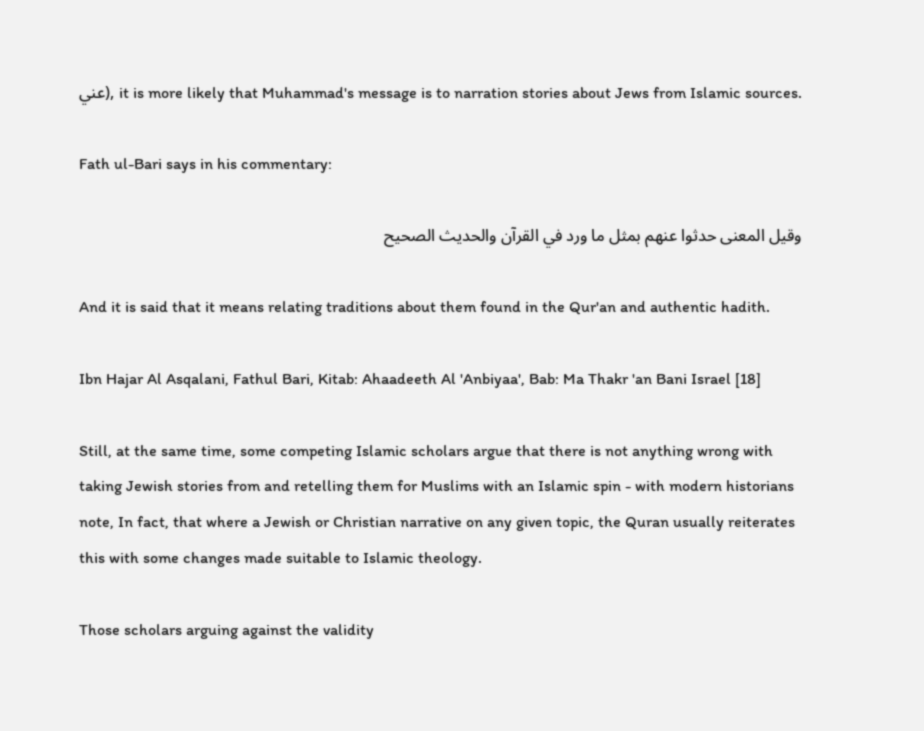عني), it is more likely that Muhammad's message is to narration stories about Jews from Islamic sources.

Fath ul-Bari says in his commentary:

وقيل المعنى حدثوا عنهم بمثل ما ورد في القرآن والحديث الصحيح

And it is said that it means relating traditions about them found in the Qur'an and authentic hadith.

Ibn Hajar Al Asqalani, Fathul Bari, Kitab: Ahaadeeth Al 'Anbiyaa', Bab: Ma Thakr 'an Bani Israel [18]

Still, at the same time, some competing Islamic scholars argue that there is not anything wrong with taking Jewish stories from and retelling them for Muslims with an Islamic spin - with modern historians note, In fact, that where a Jewish or Christian narrative on any given topic, the Quran usually reiterates this with some changes made suitable to Islamic theology.

Those scholars arguing against the validity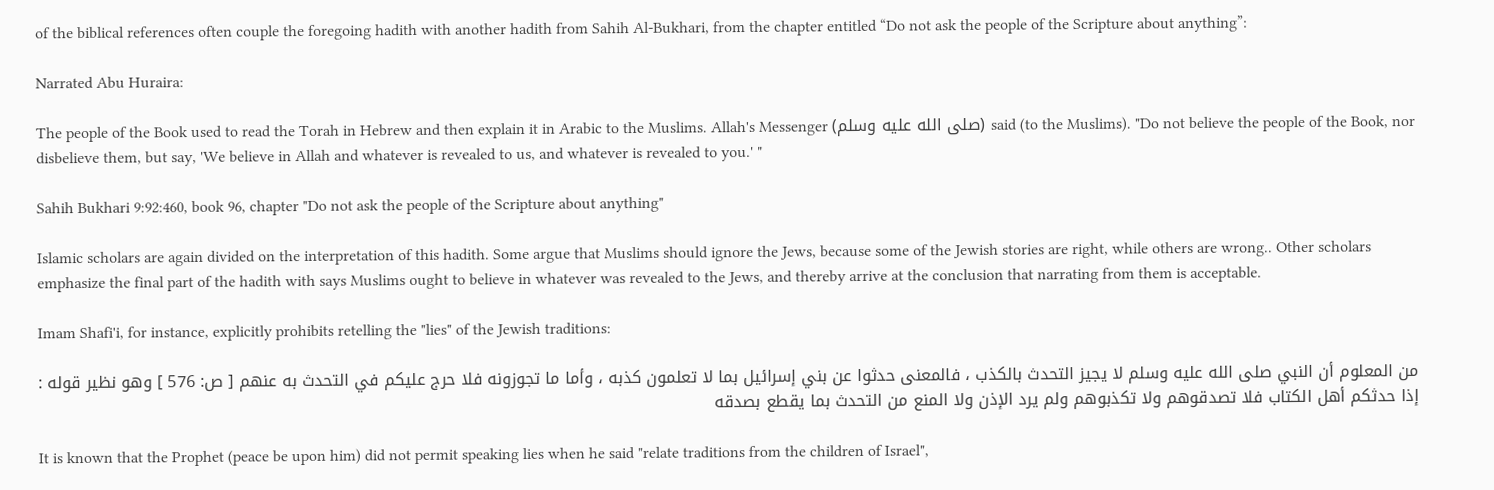of the biblical references often couple the foregoing hadith with another hadith from Sahih Al-Bukhari, from the chapter entitled “Do not ask the people of the Scripture about anything”:

Narrated Abu Huraira:

The people of the Book used to read the Torah in Hebrew and then explain it in Arabic to the Muslims. Allah's Messenger (صلى الله عليه وسلم) said (to the Muslims). "Do not believe the people of the Book, nor disbelieve them, but say, 'We believe in Allah and whatever is revealed to us, and whatever is revealed to you.' "

Sahih Bukhari 9:92:460, book 96, chapter "Do not ask the people of the Scripture about anything"

Islamic scholars are again divided on the interpretation of this hadith. Some argue that Muslims should ignore the Jews, because some of the Jewish stories are right, while others are wrong.. Other scholars emphasize the final part of the hadith with says Muslims ought to believe in whatever was revealed to the Jews, and thereby arrive at the conclusion that narrating from them is acceptable.

Imam Shafi'i, for instance, explicitly prohibits retelling the "lies" of the Jewish traditions:

من المعلوم أن النبي صلى الله عليه وسلم لا يجيز التحدث بالكذب ، فالمعنى حدثوا عن بني إسرائيل بما لا تعلمون كذبه ، وأما ما تجوزونه فلا حرج عليكم في التحدث به عنهم [ ص: 576 ] وهو نظير قوله : إذا حدثكم أهل الكتاب فلا تصدقوهم ولا تكذبوهم ولم يرد الإذن ولا المنع من التحدث بما يقطع بصدقه

It is known that the Prophet (peace be upon him) did not permit speaking lies when he said "relate traditions from the children of Israel",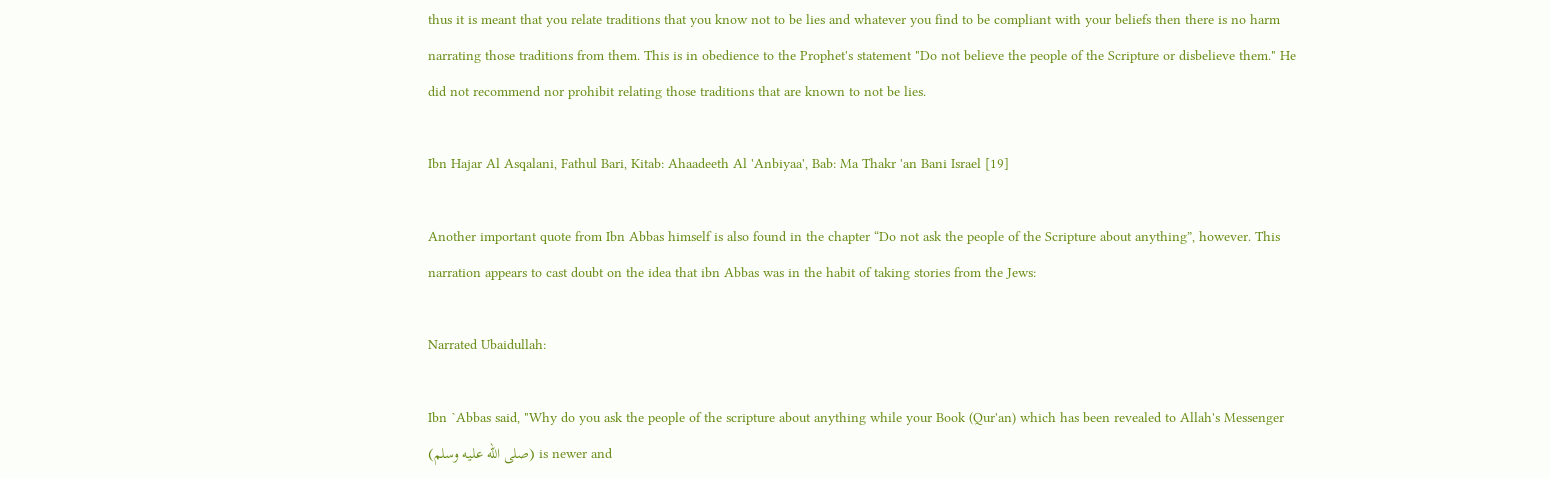thus it is meant that you relate traditions that you know not to be lies and whatever you find to be compliant with your beliefs then there is no harm narrating those traditions from them. This is in obedience to the Prophet's statement "Do not believe the people of the Scripture or disbelieve them." He did not recommend nor prohibit relating those traditions that are known to not be lies.

Ibn Hajar Al Asqalani, Fathul Bari, Kitab: Ahaadeeth Al 'Anbiyaa', Bab: Ma Thakr 'an Bani Israel [19]

Another important quote from Ibn Abbas himself is also found in the chapter “Do not ask the people of the Scripture about anything”, however. This narration appears to cast doubt on the idea that ibn Abbas was in the habit of taking stories from the Jews:

Narrated Ubaidullah:

Ibn `Abbas said, "Why do you ask the people of the scripture about anything while your Book (Qur'an) which has been revealed to Allah's Messenger (صلى الله عليه وسلم) is newer and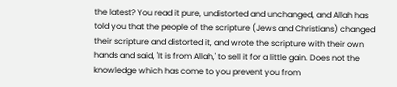the latest? You read it pure, undistorted and unchanged, and Allah has told you that the people of the scripture (Jews and Christians) changed their scripture and distorted it, and wrote the scripture with their own hands and said, 'It is from Allah,' to sell it for a little gain. Does not the knowledge which has come to you prevent you from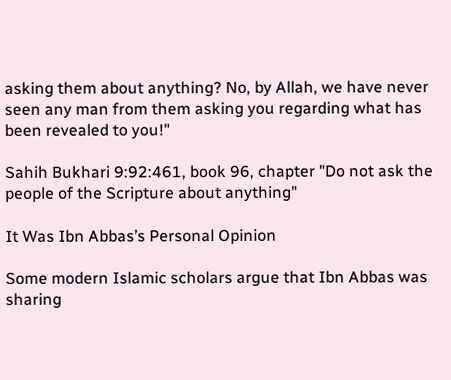asking them about anything? No, by Allah, we have never seen any man from them asking you regarding what has been revealed to you!"

Sahih Bukhari 9:92:461, book 96, chapter "Do not ask the people of the Scripture about anything"

It Was Ibn Abbas’s Personal Opinion

Some modern Islamic scholars argue that Ibn Abbas was sharing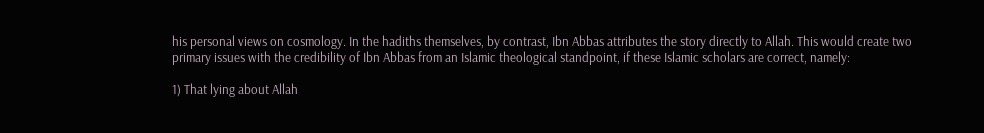his personal views on cosmology. In the hadiths themselves, by contrast, Ibn Abbas attributes the story directly to Allah. This would create two primary issues with the credibility of Ibn Abbas from an Islamic theological standpoint, if these Islamic scholars are correct, namely:

1) That lying about Allah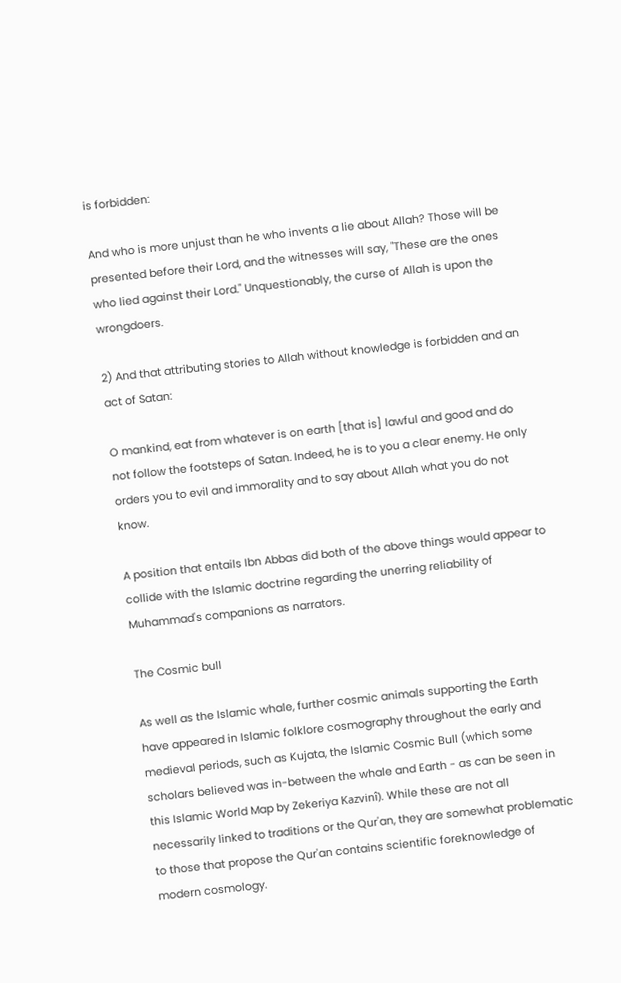is forbidden:

And who is more unjust than he who invents a lie about Allah? Those will be presented before their Lord, and the witnesses will say, "These are the ones who lied against their Lord." Unquestionably, the curse of Allah is upon the wrongdoers.

2) And that attributing stories to Allah without knowledge is forbidden and an act of Satan:

O mankind, eat from whatever is on earth [that is] lawful and good and do not follow the footsteps of Satan. Indeed, he is to you a clear enemy. He only orders you to evil and immorality and to say about Allah what you do not know.

A position that entails Ibn Abbas did both of the above things would appear to collide with the Islamic doctrine regarding the unerring reliability of Muhammad's companions as narrators.

The Cosmic bull

As well as the Islamic whale, further cosmic animals supporting the Earth have appeared in Islamic folklore cosmography throughout the early and medieval periods, such as Kujata, the Islamic Cosmic Bull (which some scholars believed was in-between the whale and Earth - as can be seen in this Islamic World Map by Zekeriya Kazvinî). While these are not all necessarily linked to traditions or the Qur'an, they are somewhat problematic to those that propose the Qur'an contains scientific foreknowledge of modern cosmology.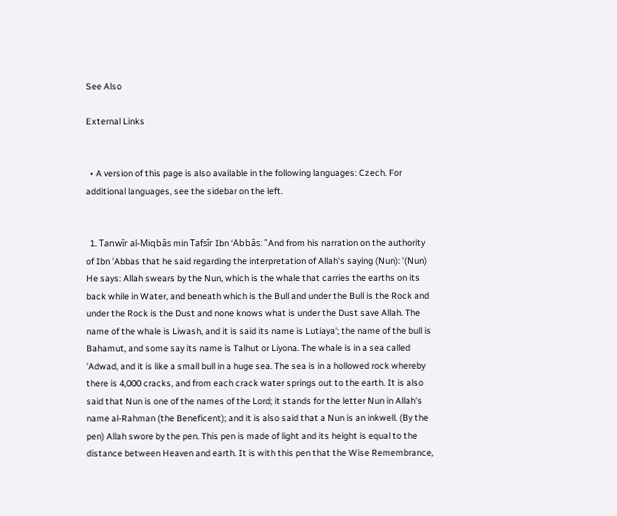See Also

External Links


  • A version of this page is also available in the following languages: Czech. For additional languages, see the sidebar on the left.


  1. Tanwîr al-Miqbâs min Tafsîr Ibn ‘Abbâs: "And from his narration on the authority of Ibn 'Abbas that he said regarding the interpretation of Allah's saying (Nun): '(Nun) He says: Allah swears by the Nun, which is the whale that carries the earths on its back while in Water, and beneath which is the Bull and under the Bull is the Rock and under the Rock is the Dust and none knows what is under the Dust save Allah. The name of the whale is Liwash, and it is said its name is Lutiaya'; the name of the bull is Bahamut, and some say its name is Talhut or Liyona. The whale is in a sea called 'Adwad, and it is like a small bull in a huge sea. The sea is in a hollowed rock whereby there is 4,000 cracks, and from each crack water springs out to the earth. It is also said that Nun is one of the names of the Lord; it stands for the letter Nun in Allah's name al-Rahman (the Beneficent); and it is also said that a Nun is an inkwell. (By the pen) Allah swore by the pen. This pen is made of light and its height is equal to the distance between Heaven and earth. It is with this pen that the Wise Remembrance,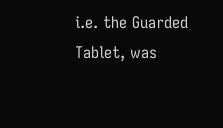i.e. the Guarded Tablet, was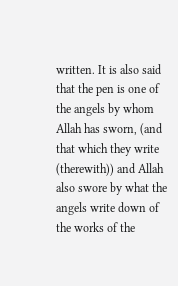written. It is also said that the pen is one of the angels by whom Allah has sworn, (and that which they write (therewith)) and Allah also swore by what the angels write down of the works of the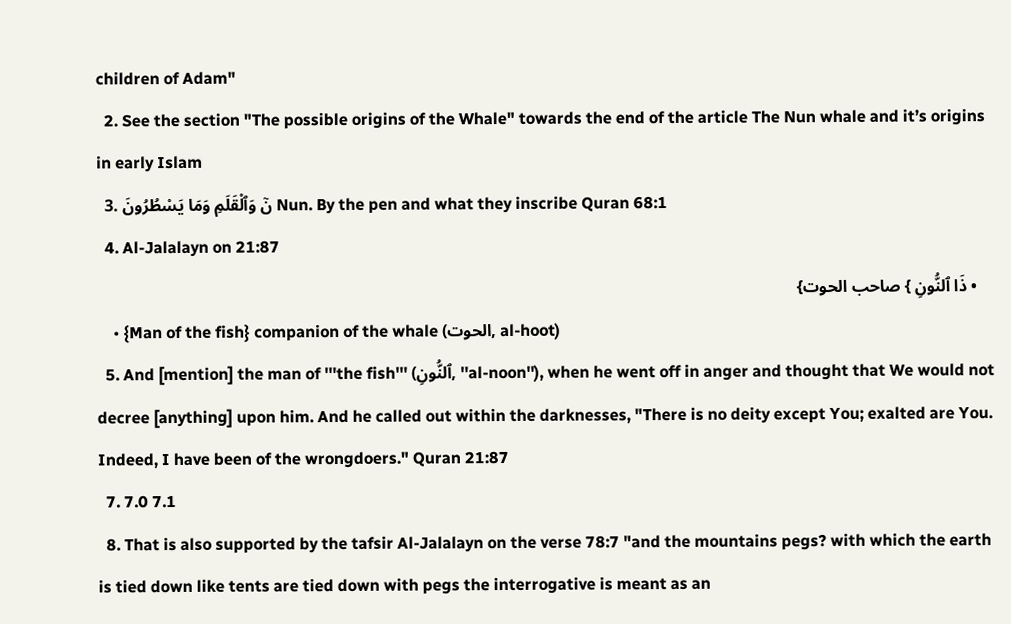children of Adam"
  2. See the section "The possible origins of the Whale" towards the end of the article The Nun whale and it’s origins in early Islam
  3. نٓ وَٱلْقَلَمِ وَمَا يَسْطُرُونَ Nun. By the pen and what they inscribe Quran 68:1
  4. Al-Jalalayn on 21:87
    • ذَا ٱلنُّونِ } صاحب الحوت}
    • {Man of the fish} companion of the whale (الحوت, al-hoot)
  5. And [mention] the man of '''the fish''' (ٱلنُّونِ, ''al-noon''), when he went off in anger and thought that We would not decree [anything] upon him. And he called out within the darknesses, "There is no deity except You; exalted are You. Indeed, I have been of the wrongdoers." Quran 21:87
  7. 7.0 7.1
  8. That is also supported by the tafsir Al-Jalalayn on the verse 78:7 "and the mountains pegs? with which the earth is tied down like tents are tied down with pegs the interrogative is meant as an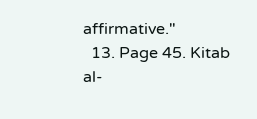affirmative."
  13. Page 45. Kitab al-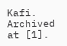Kafi. Archived at [1].